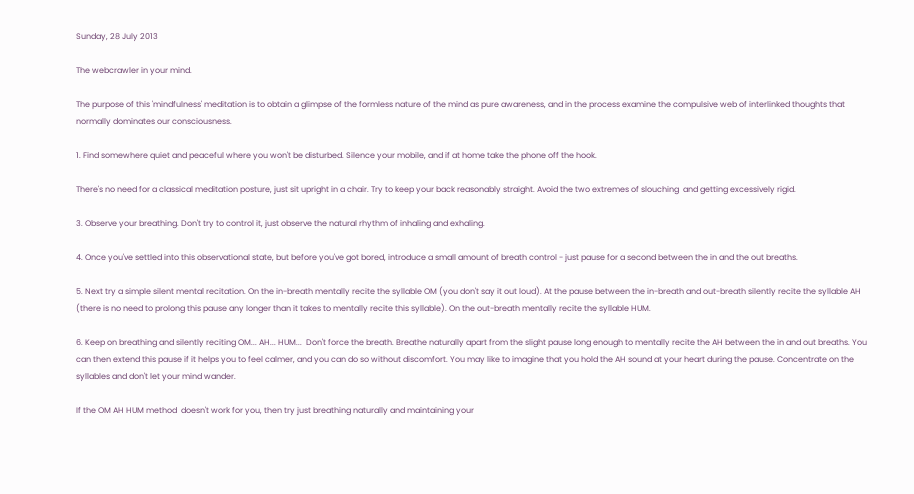Sunday, 28 July 2013

The webcrawler in your mind.

The purpose of this 'mindfulness' meditation is to obtain a glimpse of the formless nature of the mind as pure awareness, and in the process examine the compulsive web of interlinked thoughts that normally dominates our consciousness.

1. Find somewhere quiet and peaceful where you won't be disturbed. Silence your mobile, and if at home take the phone off the hook.

There's no need for a classical meditation posture, just sit upright in a chair. Try to keep your back reasonably straight. Avoid the two extremes of slouching  and getting excessively rigid.

3. Observe your breathing. Don't try to control it, just observe the natural rhythm of inhaling and exhaling.

4. Once you've settled into this observational state, but before you've got bored, introduce a small amount of breath control - just pause for a second between the in and the out breaths.

5. Next try a simple silent mental recitation. On the in-breath mentally recite the syllable OM (you don't say it out loud). At the pause between the in-breath and out-breath silently recite the syllable AH  (there is no need to prolong this pause any longer than it takes to mentally recite this syllable). On the out-breath mentally recite the syllable HUM.

6. Keep on breathing and silently reciting OM... AH... HUM...  Don't force the breath. Breathe naturally apart from the slight pause long enough to mentally recite the AH between the in and out breaths. You can then extend this pause if it helps you to feel calmer, and you can do so without discomfort. You may like to imagine that you hold the AH sound at your heart during the pause. Concentrate on the syllables and don't let your mind wander.

If the OM AH HUM method  doesn't work for you, then try just breathing naturally and maintaining your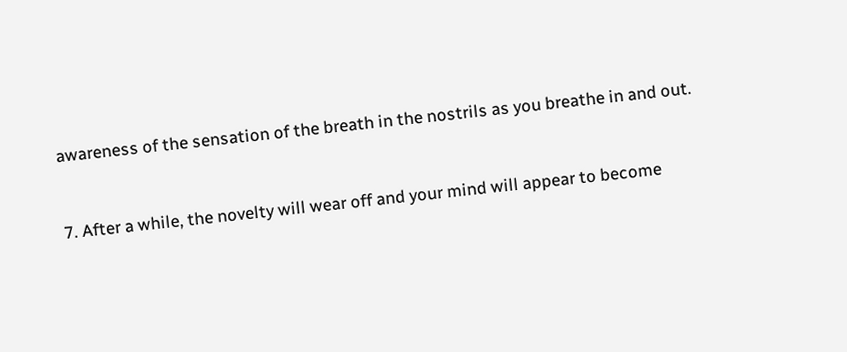awareness of the sensation of the breath in the nostrils as you breathe in and out.


7. After a while, the novelty will wear off and your mind will appear to become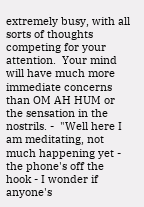extremely busy, with all sorts of thoughts competing for your attention.  Your mind will have much more immediate concerns than OM AH HUM or the sensation in the nostrils. -  "Well here I am meditating, not much happening yet -  the phone's off the hook - I wonder if anyone's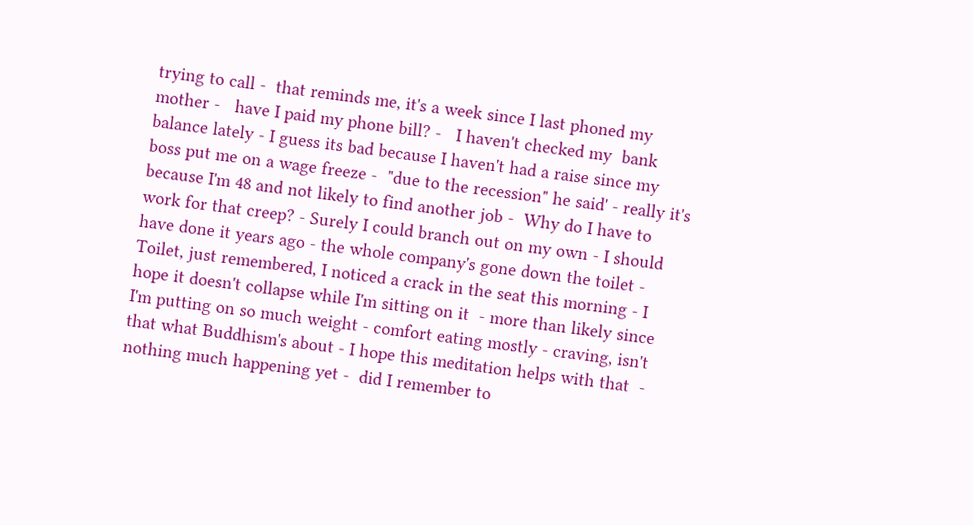trying to call -  that reminds me, it's a week since I last phoned my mother -   have I paid my phone bill? -   I haven't checked my  bank balance lately - I guess its bad because I haven't had a raise since my boss put me on a wage freeze -  "due to the recession" he said' - really it's because I'm 48 and not likely to find another job -  Why do I have to work for that creep? - Surely I could branch out on my own - I should have done it years ago - the whole company's gone down the toilet -  Toilet, just remembered, I noticed a crack in the seat this morning - I hope it doesn't collapse while I'm sitting on it  - more than likely since I'm putting on so much weight - comfort eating mostly - craving, isn't that what Buddhism's about - I hope this meditation helps with that  - nothing much happening yet -  did I remember to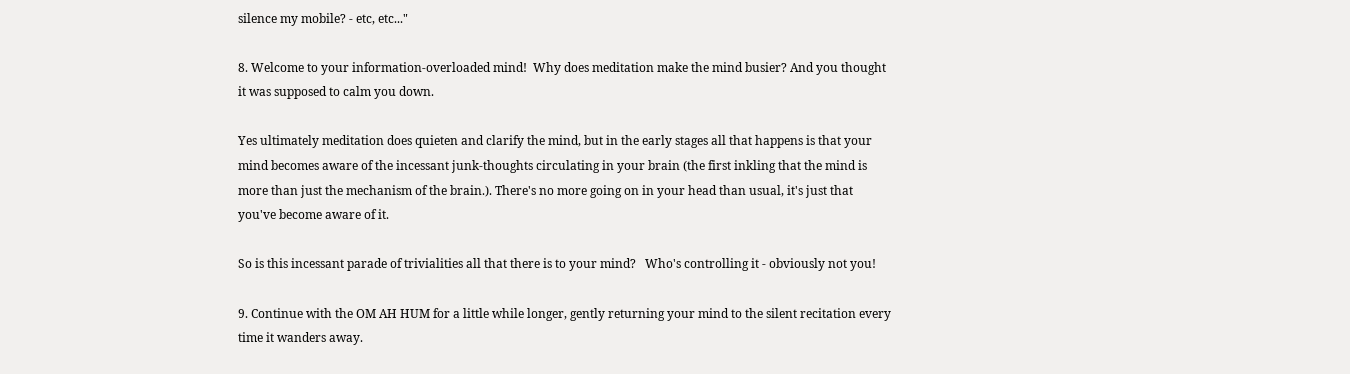silence my mobile? - etc, etc..."

8. Welcome to your information-overloaded mind!  Why does meditation make the mind busier? And you thought it was supposed to calm you down.

Yes ultimately meditation does quieten and clarify the mind, but in the early stages all that happens is that your mind becomes aware of the incessant junk-thoughts circulating in your brain (the first inkling that the mind is more than just the mechanism of the brain.). There's no more going on in your head than usual, it's just that you've become aware of it.

So is this incessant parade of trivialities all that there is to your mind?   Who's controlling it - obviously not you!

9. Continue with the OM AH HUM for a little while longer, gently returning your mind to the silent recitation every time it wanders away.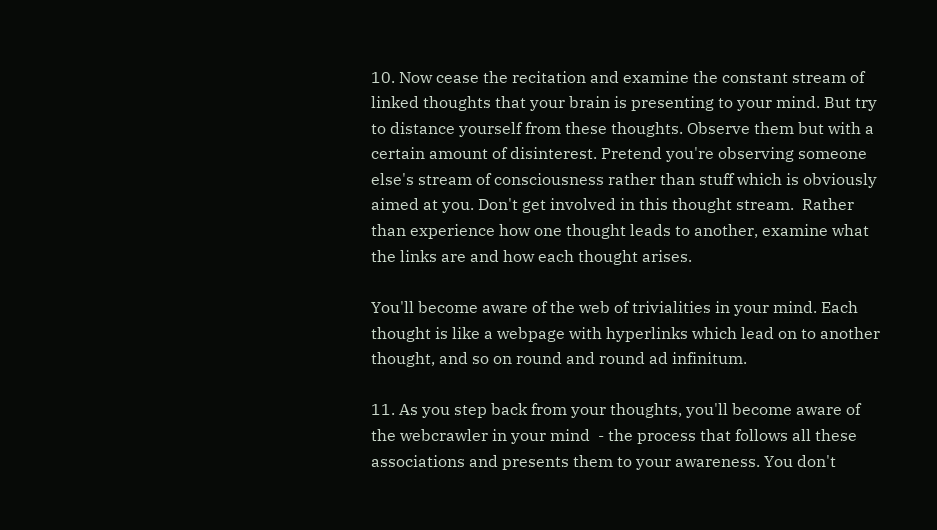10. Now cease the recitation and examine the constant stream of linked thoughts that your brain is presenting to your mind. But try to distance yourself from these thoughts. Observe them but with a certain amount of disinterest. Pretend you're observing someone else's stream of consciousness rather than stuff which is obviously aimed at you. Don't get involved in this thought stream.  Rather than experience how one thought leads to another, examine what the links are and how each thought arises.

You'll become aware of the web of trivialities in your mind. Each thought is like a webpage with hyperlinks which lead on to another thought, and so on round and round ad infinitum.

11. As you step back from your thoughts, you'll become aware of the webcrawler in your mind  - the process that follows all these associations and presents them to your awareness. You don't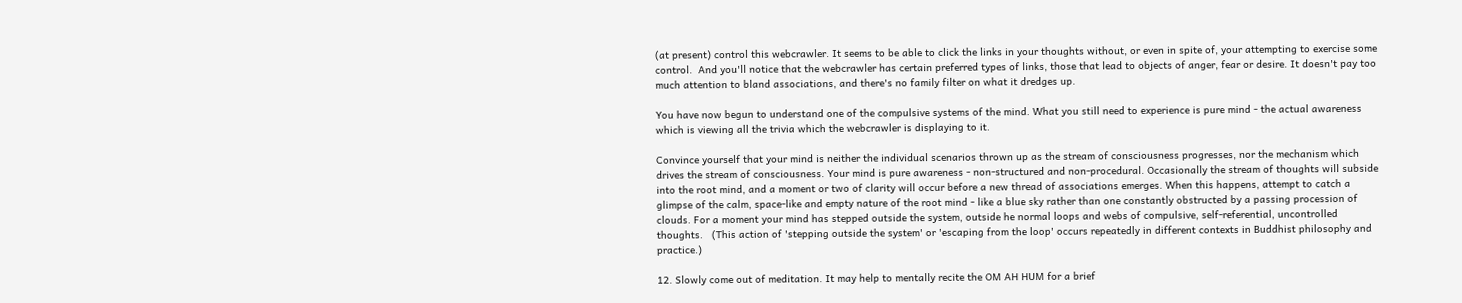(at present) control this webcrawler. It seems to be able to click the links in your thoughts without, or even in spite of, your attempting to exercise some control.  And you'll notice that the webcrawler has certain preferred types of links, those that lead to objects of anger, fear or desire. It doesn't pay too much attention to bland associations, and there's no family filter on what it dredges up.

You have now begun to understand one of the compulsive systems of the mind. What you still need to experience is pure mind - the actual awareness which is viewing all the trivia which the webcrawler is displaying to it.

Convince yourself that your mind is neither the individual scenarios thrown up as the stream of consciousness progresses, nor the mechanism which drives the stream of consciousness. Your mind is pure awareness - non-structured and non-procedural. Occasionally the stream of thoughts will subside into the root mind, and a moment or two of clarity will occur before a new thread of associations emerges. When this happens, attempt to catch a glimpse of the calm, space-like and empty nature of the root mind - like a blue sky rather than one constantly obstructed by a passing procession of clouds. For a moment your mind has stepped outside the system, outside he normal loops and webs of compulsive, self-referential, uncontrolled thoughts.   (This action of 'stepping outside the system' or 'escaping from the loop' occurs repeatedly in different contexts in Buddhist philosophy and practice.)

12. Slowly come out of meditation. It may help to mentally recite the OM AH HUM for a brief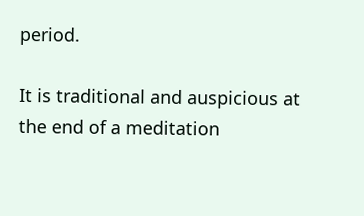period.

It is traditional and auspicious at the end of a meditation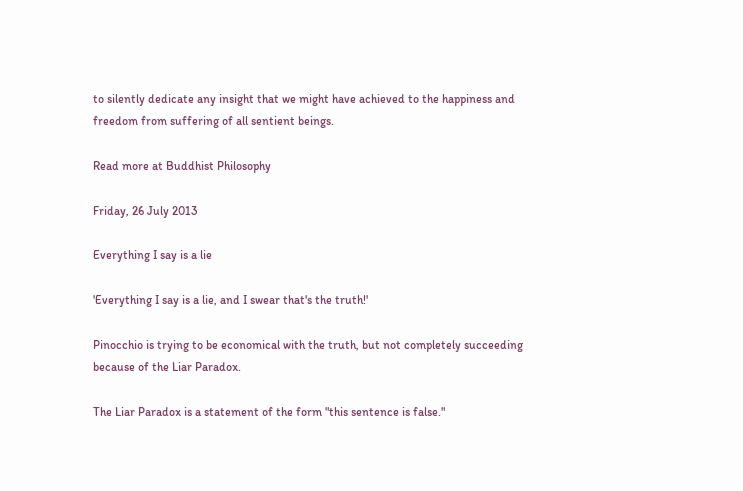to silently dedicate any insight that we might have achieved to the happiness and freedom from suffering of all sentient beings.

Read more at Buddhist Philosophy

Friday, 26 July 2013

Everything I say is a lie

'Everything I say is a lie, and I swear that's the truth!'

Pinocchio is trying to be economical with the truth, but not completely succeeding because of the Liar Paradox.

The Liar Paradox is a statement of the form "this sentence is false."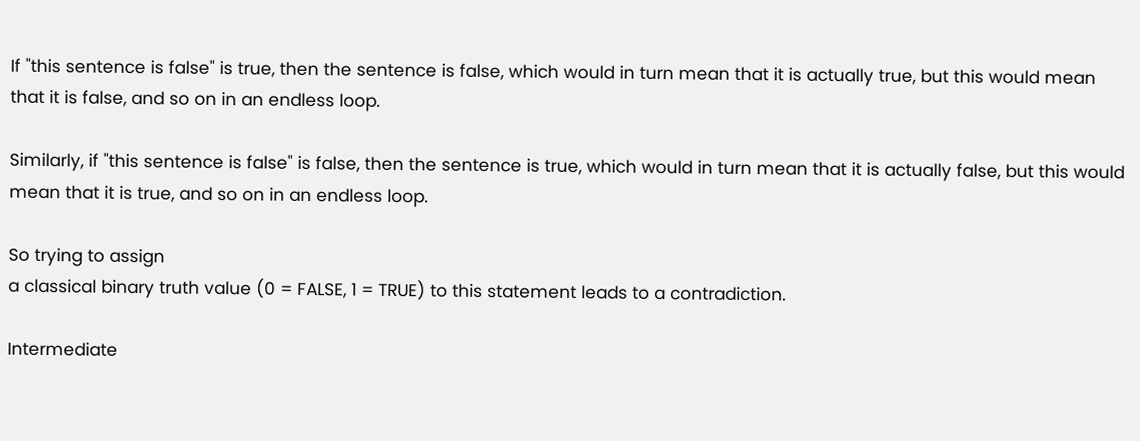If "this sentence is false" is true, then the sentence is false, which would in turn mean that it is actually true, but this would mean that it is false, and so on in an endless loop.

Similarly, if "this sentence is false" is false, then the sentence is true, which would in turn mean that it is actually false, but this would mean that it is true, and so on in an endless loop.

So trying to assign
a classical binary truth value (0 = FALSE, 1 = TRUE) to this statement leads to a contradiction.

Intermediate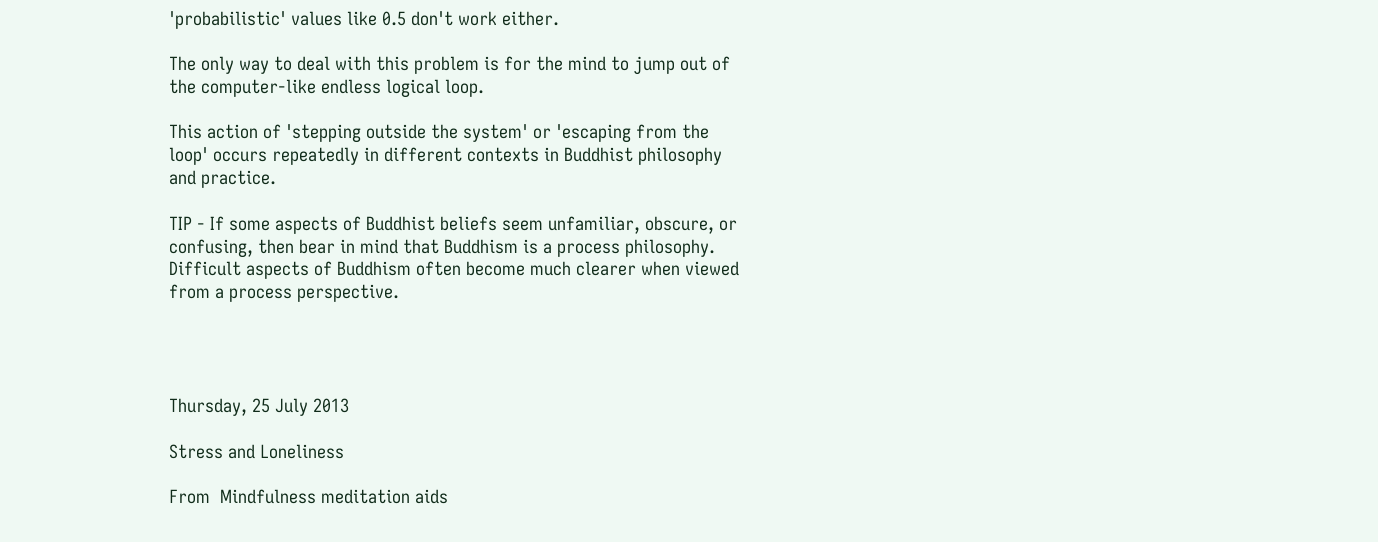'probabilistic' values like 0.5 don't work either.

The only way to deal with this problem is for the mind to jump out of the computer-like endless logical loop.

This action of 'stepping outside the system' or 'escaping from the loop' occurs repeatedly in different contexts in Buddhist philosophy and practice.

TIP - If some aspects of Buddhist beliefs seem unfamiliar, obscure, or confusing, then bear in mind that Buddhism is a process philosophy.   Difficult aspects of Buddhism often become much clearer when viewed from a process perspective.




Thursday, 25 July 2013

Stress and Loneliness

From  Mindfulness meditation aids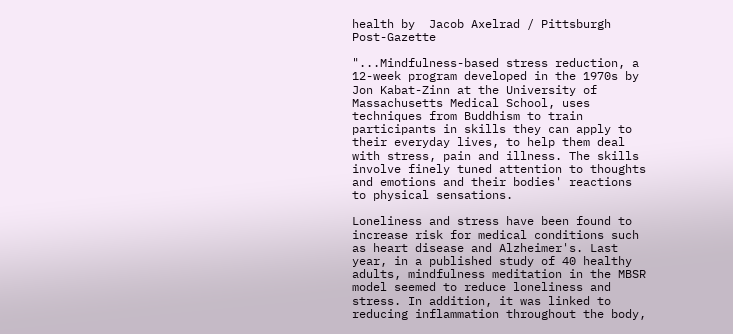health by  Jacob Axelrad / Pittsburgh Post-Gazette

"...Mindfulness-based stress reduction, a 12-week program developed in the 1970s by Jon Kabat-Zinn at the University of Massachusetts Medical School, uses techniques from Buddhism to train participants in skills they can apply to their everyday lives, to help them deal with stress, pain and illness. The skills involve finely tuned attention to thoughts and emotions and their bodies' reactions to physical sensations.

Loneliness and stress have been found to increase risk for medical conditions such as heart disease and Alzheimer's. Last year, in a published study of 40 healthy adults, mindfulness meditation in the MBSR model seemed to reduce loneliness and stress. In addition, it was linked to reducing inflammation throughout the body,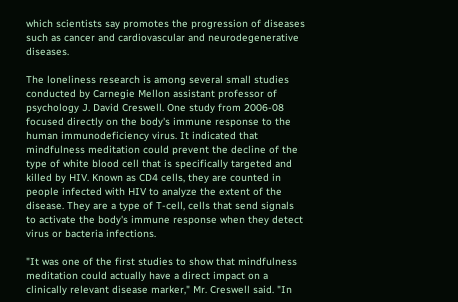which scientists say promotes the progression of diseases such as cancer and cardiovascular and neurodegenerative diseases.

The loneliness research is among several small studies conducted by Carnegie Mellon assistant professor of psychology J. David Creswell. One study from 2006-08 focused directly on the body's immune response to the human immunodeficiency virus. It indicated that mindfulness meditation could prevent the decline of the type of white blood cell that is specifically targeted and killed by HIV. Known as CD4 cells, they are counted in people infected with HIV to analyze the extent of the disease. They are a type of T-cell, cells that send signals to activate the body's immune response when they detect virus or bacteria infections.

"It was one of the first studies to show that mindfulness meditation could actually have a direct impact on a clinically relevant disease marker," Mr. Creswell said. "In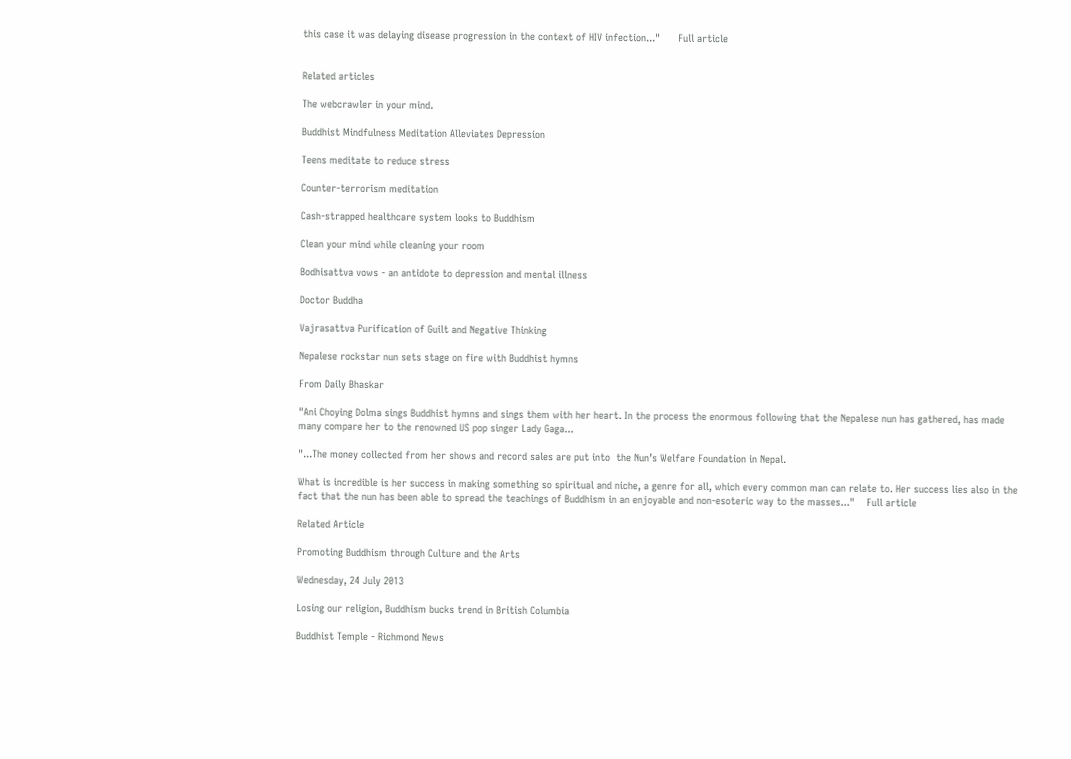this case it was delaying disease progression in the context of HIV infection..."      Full article


Related articles

The webcrawler in your mind.

Buddhist Mindfulness Meditation Alleviates Depression

Teens meditate to reduce stress

Counter-terrorism meditation

Cash-strapped healthcare system looks to Buddhism

Clean your mind while cleaning your room

Bodhisattva vows - an antidote to depression and mental illness

Doctor Buddha

Vajrasattva Purification of Guilt and Negative Thinking

Nepalese rockstar nun sets stage on fire with Buddhist hymns

From Daily Bhaskar

"Ani Choying Dolma sings Buddhist hymns and sings them with her heart. In the process the enormous following that the Nepalese nun has gathered, has made many compare her to the renowned US pop singer Lady Gaga...

"...The money collected from her shows and record sales are put into  the Nun’s Welfare Foundation in Nepal.

What is incredible is her success in making something so spiritual and niche, a genre for all, which every common man can relate to. Her success lies also in the fact that the nun has been able to spread the teachings of Buddhism in an enjoyable and non-esoteric way to the masses..."    Full article

Related Article

Promoting Buddhism through Culture and the Arts

Wednesday, 24 July 2013

Losing our religion, Buddhism bucks trend in British Columbia

Buddhist Temple - Richmond News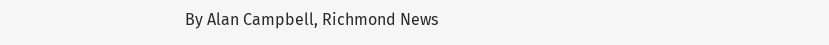By Alan Campbell, Richmond News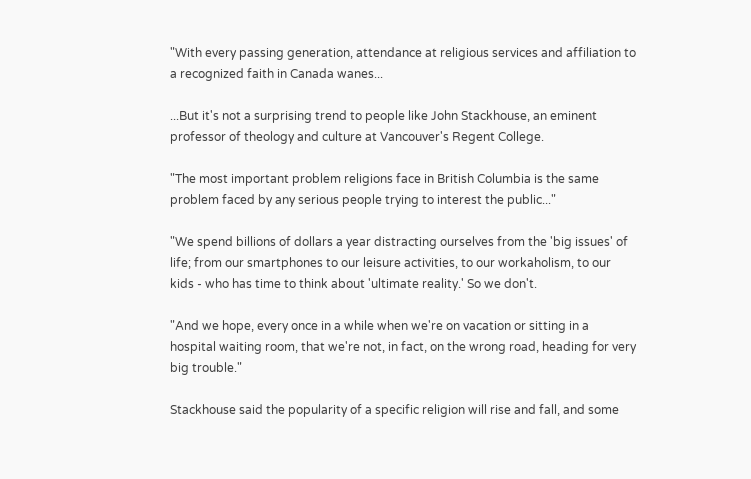"With every passing generation, attendance at religious services and affiliation to a recognized faith in Canada wanes...

...But it's not a surprising trend to people like John Stackhouse, an eminent professor of theology and culture at Vancouver's Regent College.

"The most important problem religions face in British Columbia is the same problem faced by any serious people trying to interest the public..."

"We spend billions of dollars a year distracting ourselves from the 'big issues' of life; from our smartphones to our leisure activities, to our workaholism, to our kids - who has time to think about 'ultimate reality.' So we don't.

"And we hope, every once in a while when we're on vacation or sitting in a hospital waiting room, that we're not, in fact, on the wrong road, heading for very big trouble."

Stackhouse said the popularity of a specific religion will rise and fall, and some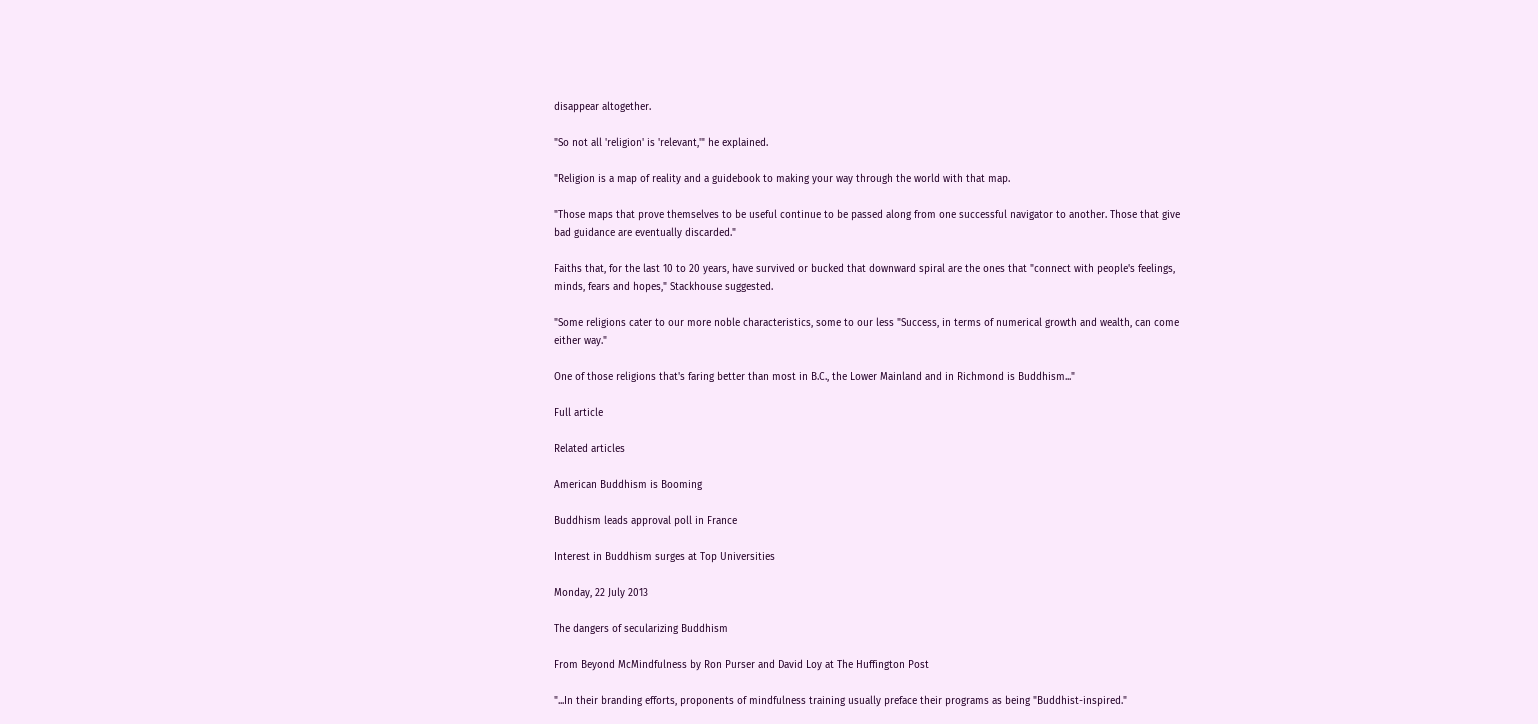disappear altogether.

"So not all 'religion' is 'relevant,'" he explained.

"Religion is a map of reality and a guidebook to making your way through the world with that map.

"Those maps that prove themselves to be useful continue to be passed along from one successful navigator to another. Those that give bad guidance are eventually discarded."

Faiths that, for the last 10 to 20 years, have survived or bucked that downward spiral are the ones that "connect with people's feelings, minds, fears and hopes," Stackhouse suggested.

"Some religions cater to our more noble characteristics, some to our less "Success, in terms of numerical growth and wealth, can come either way."

One of those religions that's faring better than most in B.C., the Lower Mainland and in Richmond is Buddhism..."

Full article

Related articles

American Buddhism is Booming

Buddhism leads approval poll in France

Interest in Buddhism surges at Top Universities

Monday, 22 July 2013

The dangers of secularizing Buddhism

From Beyond McMindfulness by Ron Purser and David Loy at The Huffington Post

"...In their branding efforts, proponents of mindfulness training usually preface their programs as being "Buddhist-inspired."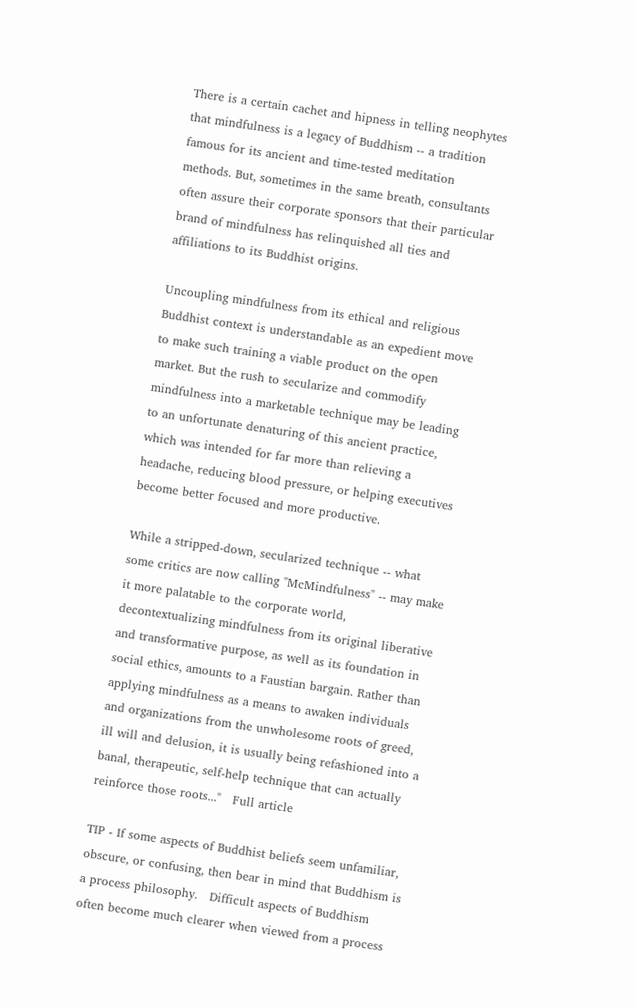There is a certain cachet and hipness in telling neophytes that mindfulness is a legacy of Buddhism -- a tradition famous for its ancient and time-tested meditation methods. But, sometimes in the same breath, consultants often assure their corporate sponsors that their particular brand of mindfulness has relinquished all ties and affiliations to its Buddhist origins.

Uncoupling mindfulness from its ethical and religious Buddhist context is understandable as an expedient move to make such training a viable product on the open market. But the rush to secularize and commodify mindfulness into a marketable technique may be leading to an unfortunate denaturing of this ancient practice, which was intended for far more than relieving a headache, reducing blood pressure, or helping executives become better focused and more productive.

While a stripped-down, secularized technique -- what some critics are now calling "McMindfulness" -- may make it more palatable to the corporate world, decontextualizing mindfulness from its original liberative and transformative purpose, as well as its foundation in social ethics, amounts to a Faustian bargain. Rather than applying mindfulness as a means to awaken individuals and organizations from the unwholesome roots of greed, ill will and delusion, it is usually being refashioned into a banal, therapeutic, self-help technique that can actually reinforce those roots..."   Full article

TIP - If some aspects of Buddhist beliefs seem unfamiliar, obscure, or confusing, then bear in mind that Buddhism is a process philosophy.   Difficult aspects of Buddhism often become much clearer when viewed from a process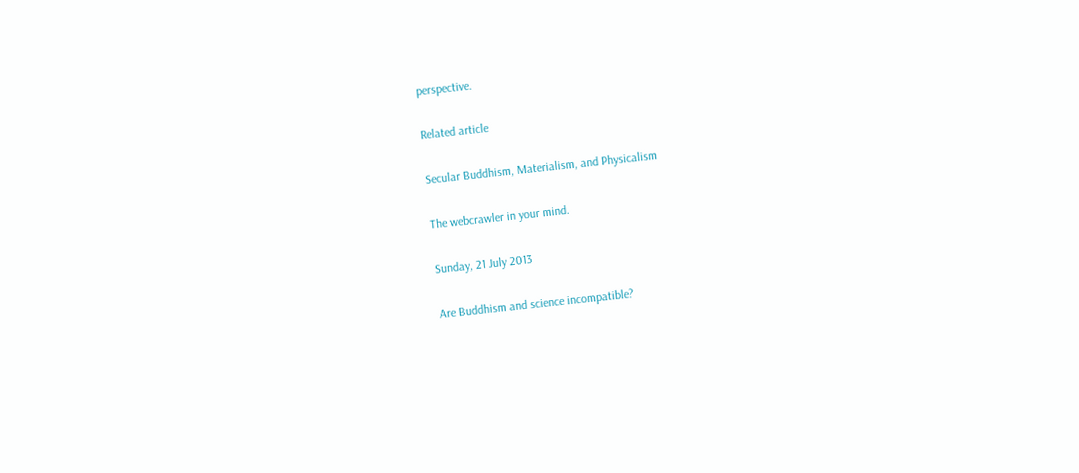perspective.

Related article

Secular Buddhism, Materialism, and Physicalism

The webcrawler in your mind.

Sunday, 21 July 2013

Are Buddhism and science incompatible?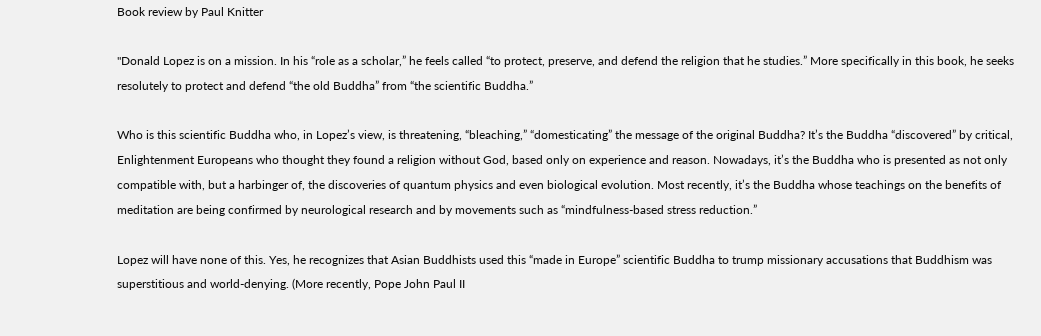Book review by Paul Knitter

"Donald Lopez is on a mission. In his “role as a scholar,” he feels called “to protect, preserve, and defend the religion that he studies.” More specifically in this book, he seeks resolutely to protect and defend “the old Buddha” from “the scientific Buddha.”

Who is this scientific Buddha who, in Lopez’s view, is threatening, “bleaching,” “domesticating” the message of the original Buddha? It’s the Buddha “discovered” by critical, Enlightenment Europeans who thought they found a religion without God, based only on experience and reason. Nowadays, it’s the Buddha who is presented as not only compatible with, but a harbinger of, the discoveries of quantum physics and even biological evolution. Most recently, it’s the Buddha whose teachings on the benefits of meditation are being confirmed by neurological research and by movements such as “mindfulness-based stress reduction.”

Lopez will have none of this. Yes, he recognizes that Asian Buddhists used this “made in Europe” scientific Buddha to trump missionary accusations that Buddhism was superstitious and world-denying. (More recently, Pope John Paul II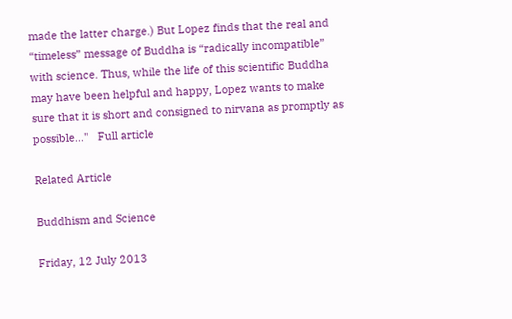made the latter charge.) But Lopez finds that the real and “timeless” message of Buddha is “radically incompatible” with science. Thus, while the life of this scientific Buddha may have been helpful and happy, Lopez wants to make sure that it is short and consigned to nirvana as promptly as possible..."   Full article

Related Article

Buddhism and Science

Friday, 12 July 2013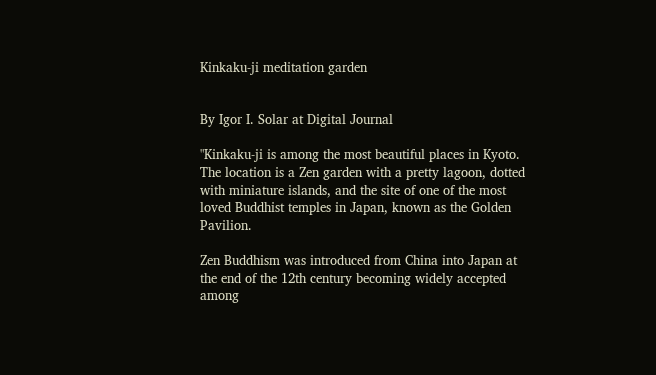Kinkaku-ji meditation garden


By Igor I. Solar at Digital Journal

"Kinkaku-ji is among the most beautiful places in Kyoto. The location is a Zen garden with a pretty lagoon, dotted with miniature islands, and the site of one of the most loved Buddhist temples in Japan, known as the Golden Pavilion.

Zen Buddhism was introduced from China into Japan at the end of the 12th century becoming widely accepted among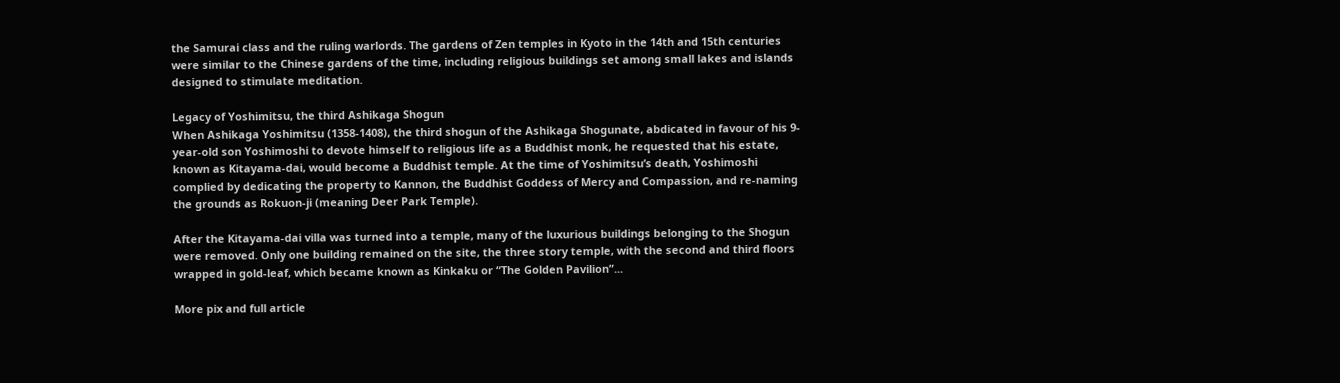the Samurai class and the ruling warlords. The gardens of Zen temples in Kyoto in the 14th and 15th centuries were similar to the Chinese gardens of the time, including religious buildings set among small lakes and islands designed to stimulate meditation.

Legacy of Yoshimitsu, the third Ashikaga Shogun
When Ashikaga Yoshimitsu (1358-1408), the third shogun of the Ashikaga Shogunate, abdicated in favour of his 9-year-old son Yoshimoshi to devote himself to religious life as a Buddhist monk, he requested that his estate, known as Kitayama-dai, would become a Buddhist temple. At the time of Yoshimitsu’s death, Yoshimoshi complied by dedicating the property to Kannon, the Buddhist Goddess of Mercy and Compassion, and re-naming the grounds as Rokuon-ji (meaning Deer Park Temple).

After the Kitayama-dai villa was turned into a temple, many of the luxurious buildings belonging to the Shogun were removed. Only one building remained on the site, the three story temple, with the second and third floors wrapped in gold-leaf, which became known as Kinkaku or “The Golden Pavilion”...

More pix and full article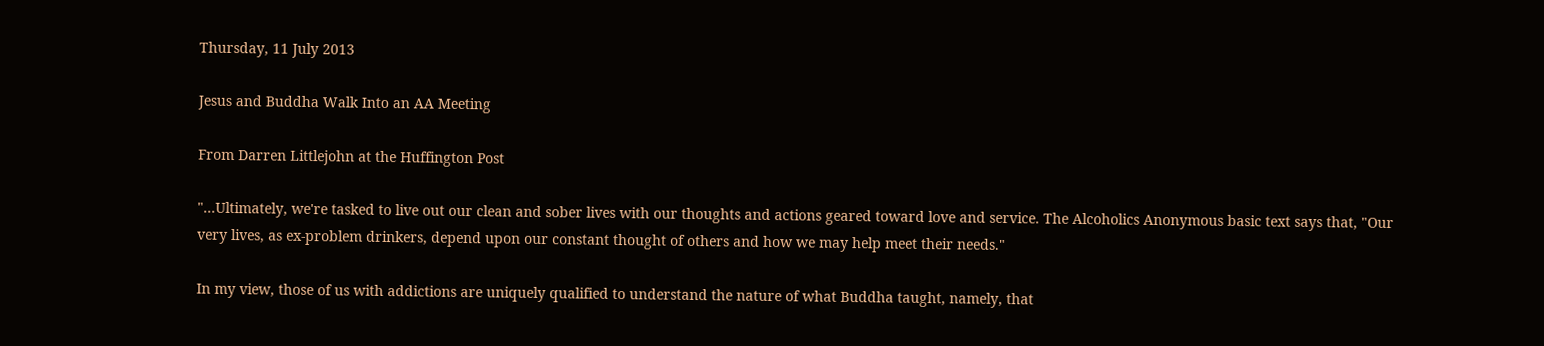Thursday, 11 July 2013

Jesus and Buddha Walk Into an AA Meeting

From Darren Littlejohn at the Huffington Post

"...Ultimately, we're tasked to live out our clean and sober lives with our thoughts and actions geared toward love and service. The Alcoholics Anonymous basic text says that, "Our very lives, as ex-problem drinkers, depend upon our constant thought of others and how we may help meet their needs."

In my view, those of us with addictions are uniquely qualified to understand the nature of what Buddha taught, namely, that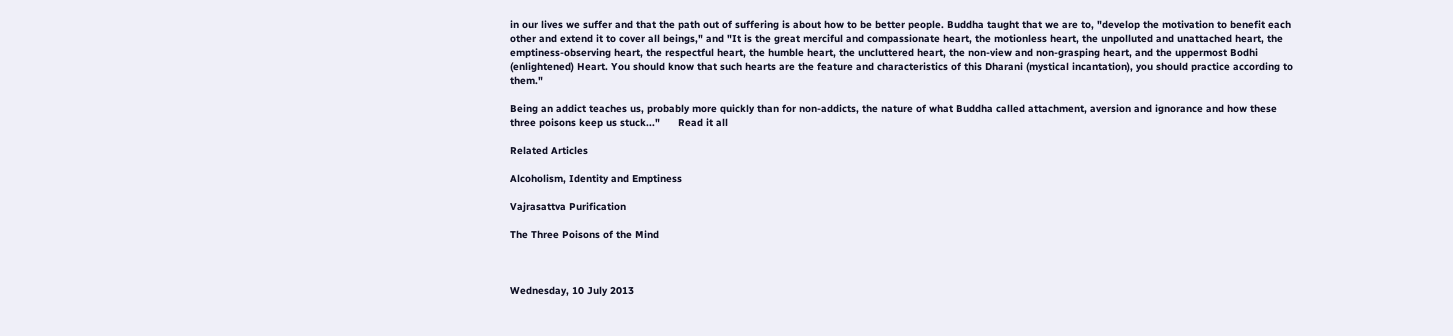in our lives we suffer and that the path out of suffering is about how to be better people. Buddha taught that we are to, "develop the motivation to benefit each other and extend it to cover all beings," and "It is the great merciful and compassionate heart, the motionless heart, the unpolluted and unattached heart, the emptiness-observing heart, the respectful heart, the humble heart, the uncluttered heart, the non-view and non-grasping heart, and the uppermost Bodhi (enlightened) Heart. You should know that such hearts are the feature and characteristics of this Dharani (mystical incantation), you should practice according to them."

Being an addict teaches us, probably more quickly than for non-addicts, the nature of what Buddha called attachment, aversion and ignorance and how these three poisons keep us stuck..."      Read it all

Related Articles

Alcoholism, Identity and Emptiness

Vajrasattva Purification

The Three Poisons of the Mind



Wednesday, 10 July 2013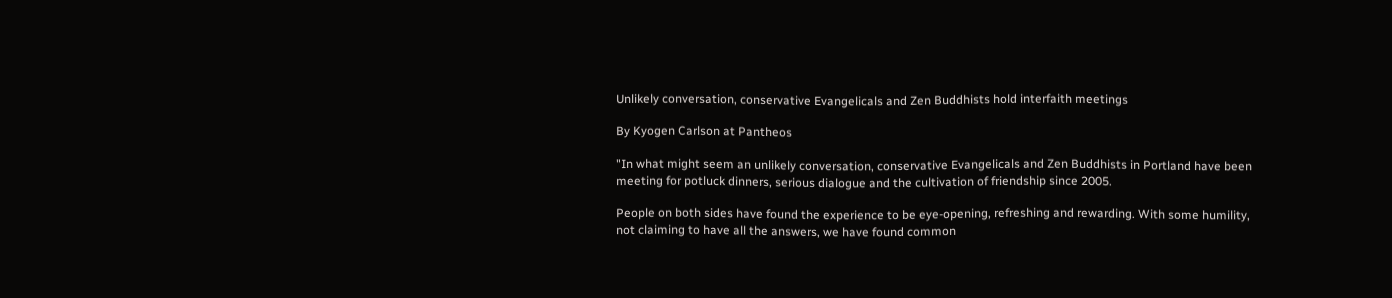Unlikely conversation, conservative Evangelicals and Zen Buddhists hold interfaith meetings

By Kyogen Carlson at Pantheos

"In what might seem an unlikely conversation, conservative Evangelicals and Zen Buddhists in Portland have been meeting for potluck dinners, serious dialogue and the cultivation of friendship since 2005.

People on both sides have found the experience to be eye-opening, refreshing and rewarding. With some humility, not claiming to have all the answers, we have found common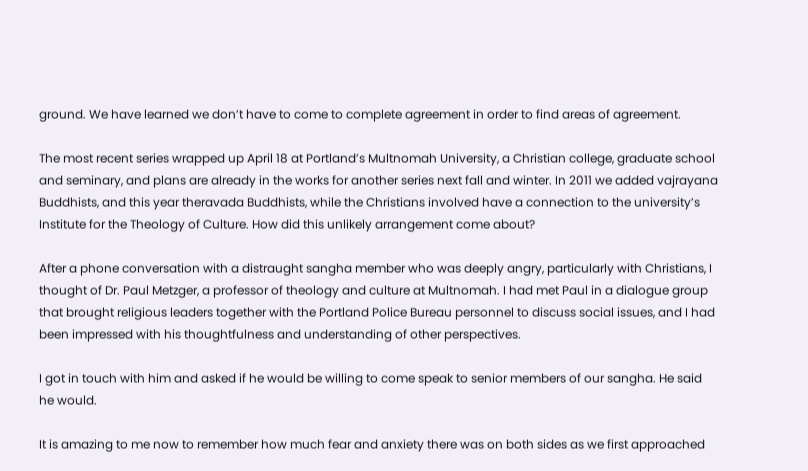ground. We have learned we don’t have to come to complete agreement in order to find areas of agreement.

The most recent series wrapped up April 18 at Portland’s Multnomah University, a Christian college, graduate school and seminary, and plans are already in the works for another series next fall and winter. In 2011 we added vajrayana Buddhists, and this year theravada Buddhists, while the Christians involved have a connection to the university’s Institute for the Theology of Culture. How did this unlikely arrangement come about?

After a phone conversation with a distraught sangha member who was deeply angry, particularly with Christians, I thought of Dr. Paul Metzger, a professor of theology and culture at Multnomah. I had met Paul in a dialogue group that brought religious leaders together with the Portland Police Bureau personnel to discuss social issues, and I had been impressed with his thoughtfulness and understanding of other perspectives.

I got in touch with him and asked if he would be willing to come speak to senior members of our sangha. He said he would.

It is amazing to me now to remember how much fear and anxiety there was on both sides as we first approached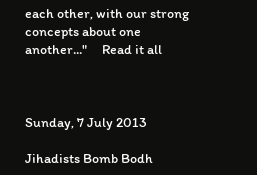each other, with our strong concepts about one another..."     Read it all



Sunday, 7 July 2013

Jihadists Bomb Bodh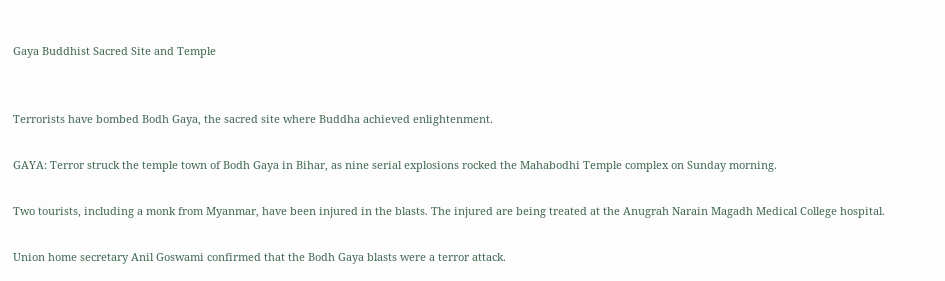Gaya Buddhist Sacred Site and Temple


Terrorists have bombed Bodh Gaya, the sacred site where Buddha achieved enlightenment.

GAYA: Terror struck the temple town of Bodh Gaya in Bihar, as nine serial explosions rocked the Mahabodhi Temple complex on Sunday morning.

Two tourists, including a monk from Myanmar, have been injured in the blasts. The injured are being treated at the Anugrah Narain Magadh Medical College hospital.

Union home secretary Anil Goswami confirmed that the Bodh Gaya blasts were a terror attack.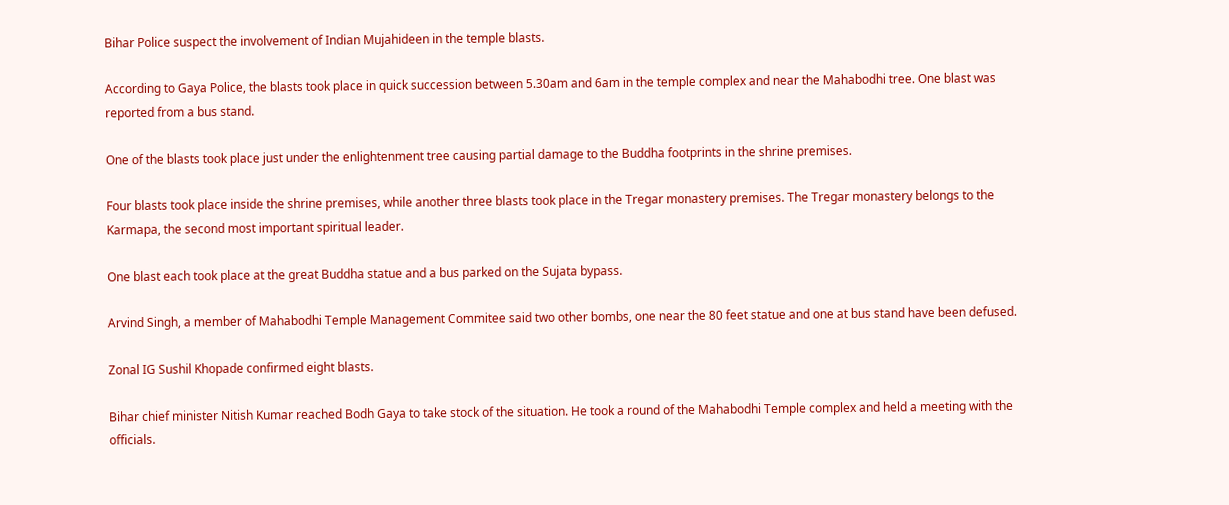Bihar Police suspect the involvement of Indian Mujahideen in the temple blasts.

According to Gaya Police, the blasts took place in quick succession between 5.30am and 6am in the temple complex and near the Mahabodhi tree. One blast was reported from a bus stand.

One of the blasts took place just under the enlightenment tree causing partial damage to the Buddha footprints in the shrine premises.

Four blasts took place inside the shrine premises, while another three blasts took place in the Tregar monastery premises. The Tregar monastery belongs to the Karmapa, the second most important spiritual leader.

One blast each took place at the great Buddha statue and a bus parked on the Sujata bypass.

Arvind Singh, a member of Mahabodhi Temple Management Commitee said two other bombs, one near the 80 feet statue and one at bus stand have been defused.

Zonal IG Sushil Khopade confirmed eight blasts.

Bihar chief minister Nitish Kumar reached Bodh Gaya to take stock of the situation. He took a round of the Mahabodhi Temple complex and held a meeting with the officials.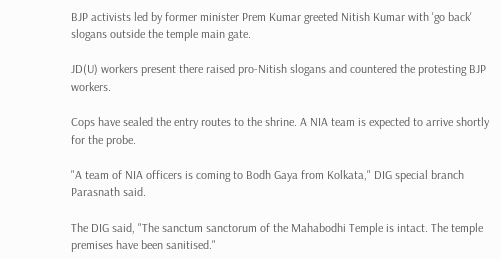BJP activists led by former minister Prem Kumar greeted Nitish Kumar with 'go back' slogans outside the temple main gate.

JD(U) workers present there raised pro-Nitish slogans and countered the protesting BJP workers.

Cops have sealed the entry routes to the shrine. A NIA team is expected to arrive shortly for the probe.

"A team of NIA officers is coming to Bodh Gaya from Kolkata," DIG special branch Parasnath said.

The DIG said, "The sanctum sanctorum of the Mahabodhi Temple is intact. The temple premises have been sanitised."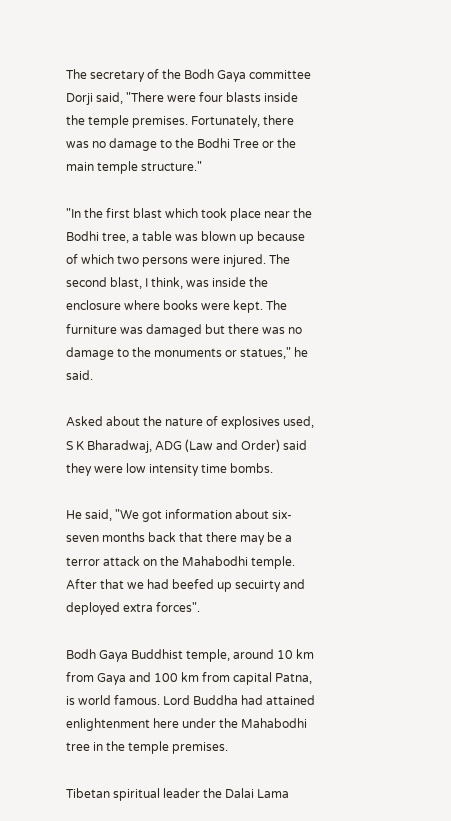The secretary of the Bodh Gaya committee Dorji said, "There were four blasts inside the temple premises. Fortunately, there was no damage to the Bodhi Tree or the main temple structure."

"In the first blast which took place near the Bodhi tree, a table was blown up because of which two persons were injured. The second blast, I think, was inside the enclosure where books were kept. The furniture was damaged but there was no damage to the monuments or statues," he said.

Asked about the nature of explosives used, S K Bharadwaj, ADG (Law and Order) said they were low intensity time bombs.

He said, "We got information about six-seven months back that there may be a terror attack on the Mahabodhi temple. After that we had beefed up secuirty and deployed extra forces".

Bodh Gaya Buddhist temple, around 10 km from Gaya and 100 km from capital Patna, is world famous. Lord Buddha had attained enlightenment here under the Mahabodhi tree in the temple premises.

Tibetan spiritual leader the Dalai Lama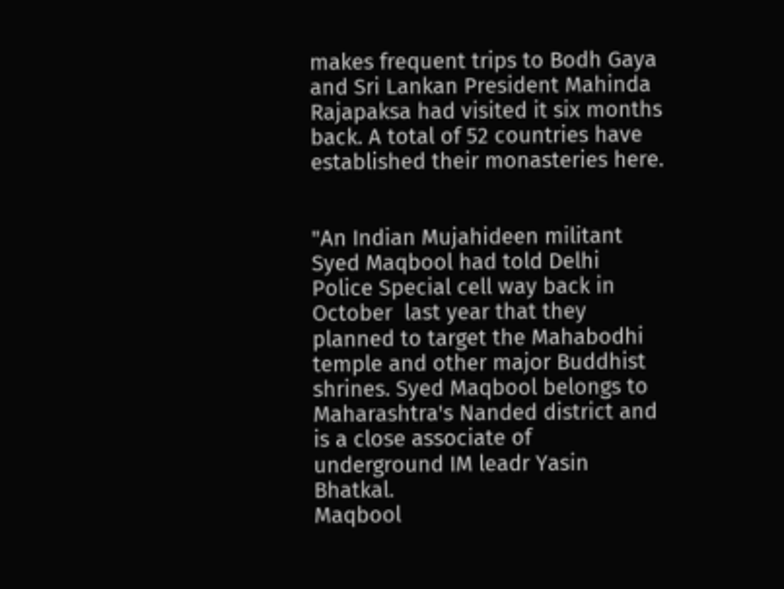makes frequent trips to Bodh Gaya and Sri Lankan President Mahinda Rajapaksa had visited it six months back. A total of 52 countries have established their monasteries here.


"An Indian Mujahideen militant Syed Maqbool had told Delhi Police Special cell way back in October  last year that they planned to target the Mahabodhi temple and other major Buddhist shrines. Syed Maqbool belongs to Maharashtra's Nanded district and is a close associate of underground IM leadr Yasin Bhatkal.
Maqbool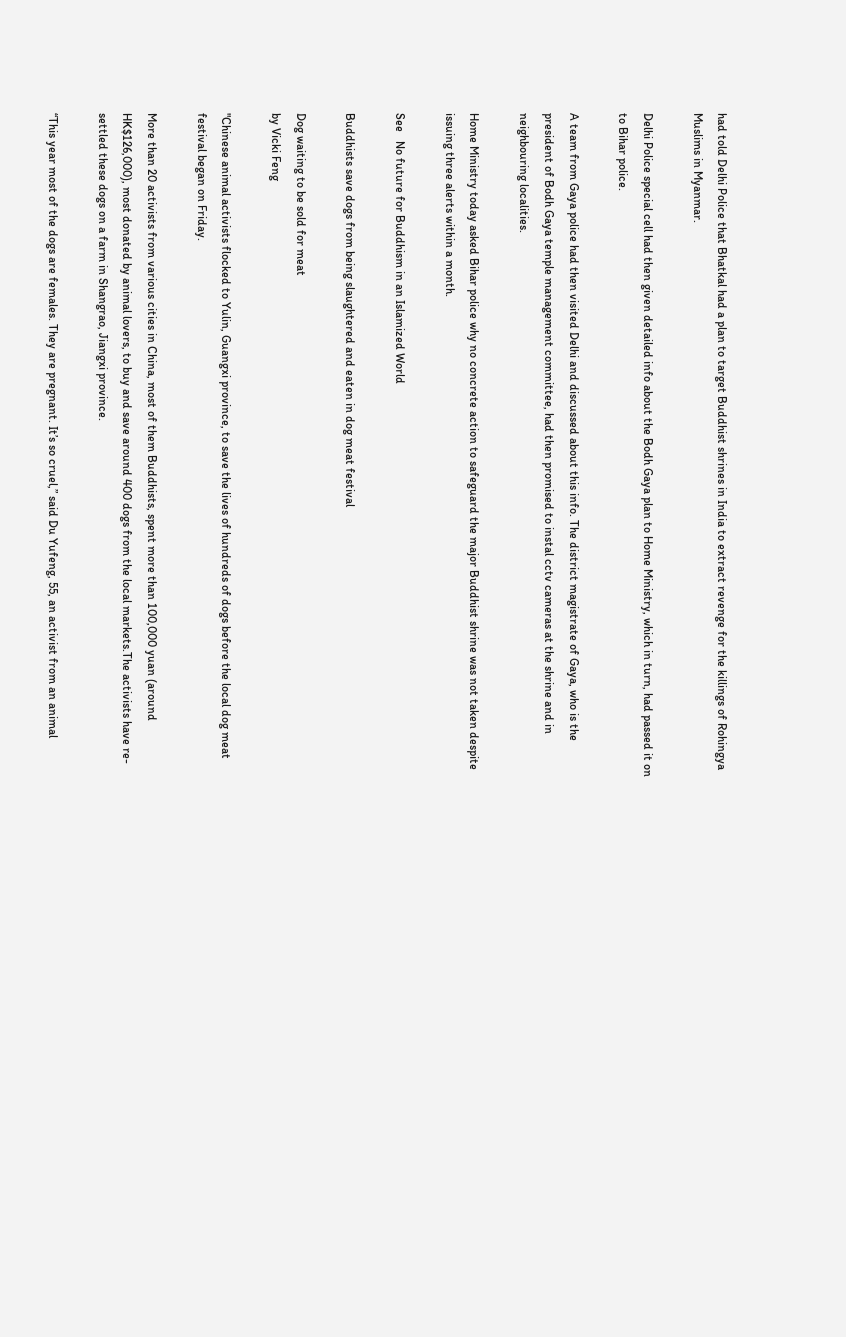had told Delhi Police that Bhatkal had a plan to target Buddhist shrines in India to extract revenge for the killings of Rohingya Muslims in Myanmar.

Delhi Police special cell had then given detailed info about the Bodh Gaya plan to Home Ministry, which in turn, had passed it on to Bihar police.

A team from Gaya police had then visited Delhi and discussed about this info. The district magistrate of Gaya, who is the president of Bodh Gaya temple management committee, had then promised to instal cctv cameras at the shrine and in neighbouring localities.

Home Ministry today asked Bihar police why no concrete action to safeguard the major Buddhist shrine was not taken despite issuing three alerts within a month.

See   No future for Buddhism in an Islamized World

Buddhists save dogs from being slaughtered and eaten in dog meat festival

Dog waiting to be sold for meat
by Vicki Feng

"Chinese animal activists flocked to Yulin, Guangxi province, to save the lives of hundreds of dogs before the local dog meat festival began on Friday.

More than 20 activists from various cities in China, most of them Buddhists, spent more than 100,000 yuan (around HK$126,000), most donated by animal lovers, to buy and save around 400 dogs from the local markets.The activists have re-settled these dogs on a farm in Shangrao, Jiangxi province.

“This year most of the dogs are females. They are pregnant. It’s so cruel,” said Du Yufeng, 55, an activist from an animal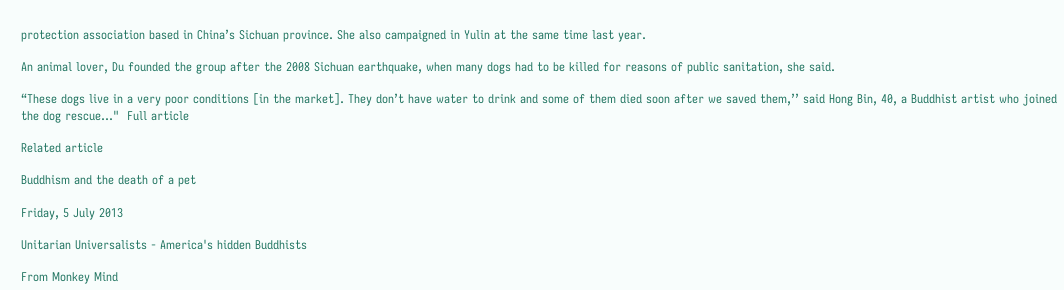protection association based in China’s Sichuan province. She also campaigned in Yulin at the same time last year.

An animal lover, Du founded the group after the 2008 Sichuan earthquake, when many dogs had to be killed for reasons of public sanitation, she said.

“These dogs live in a very poor conditions [in the market]. They don’t have water to drink and some of them died soon after we saved them,’’ said Hong Bin, 40, a Buddhist artist who joined the dog rescue..."  Full article

Related article

Buddhism and the death of a pet

Friday, 5 July 2013

Unitarian Universalists - America's hidden Buddhists

From Monkey Mind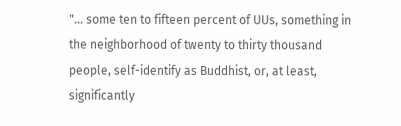"... some ten to fifteen percent of UUs, something in the neighborhood of twenty to thirty thousand people, self-identify as Buddhist, or, at least, significantly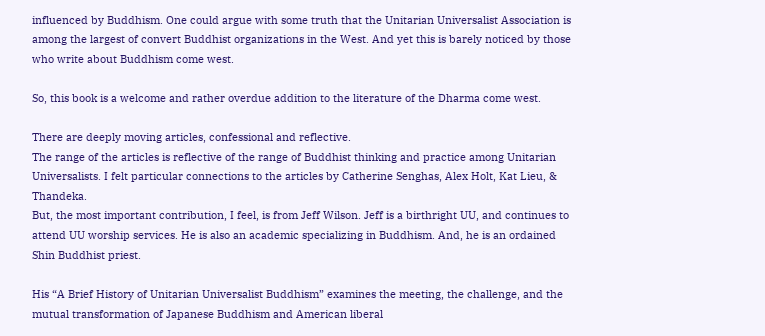influenced by Buddhism. One could argue with some truth that the Unitarian Universalist Association is among the largest of convert Buddhist organizations in the West. And yet this is barely noticed by those who write about Buddhism come west.

So, this book is a welcome and rather overdue addition to the literature of the Dharma come west.

There are deeply moving articles, confessional and reflective.
The range of the articles is reflective of the range of Buddhist thinking and practice among Unitarian Universalists. I felt particular connections to the articles by Catherine Senghas, Alex Holt, Kat Lieu, & Thandeka.
But, the most important contribution, I feel, is from Jeff Wilson. Jeff is a birthright UU, and continues to attend UU worship services. He is also an academic specializing in Buddhism. And, he is an ordained Shin Buddhist priest.

His “A Brief History of Unitarian Universalist Buddhism” examines the meeting, the challenge, and the mutual transformation of Japanese Buddhism and American liberal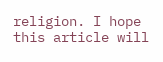religion. I hope this article will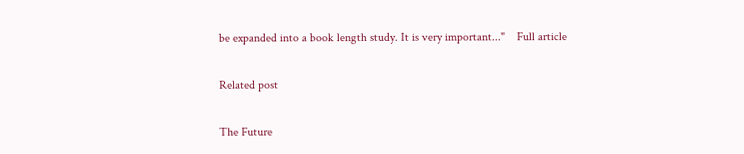be expanded into a book length study. It is very important..."    Full article

Related post

The Future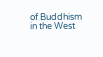of Buddhism in the West